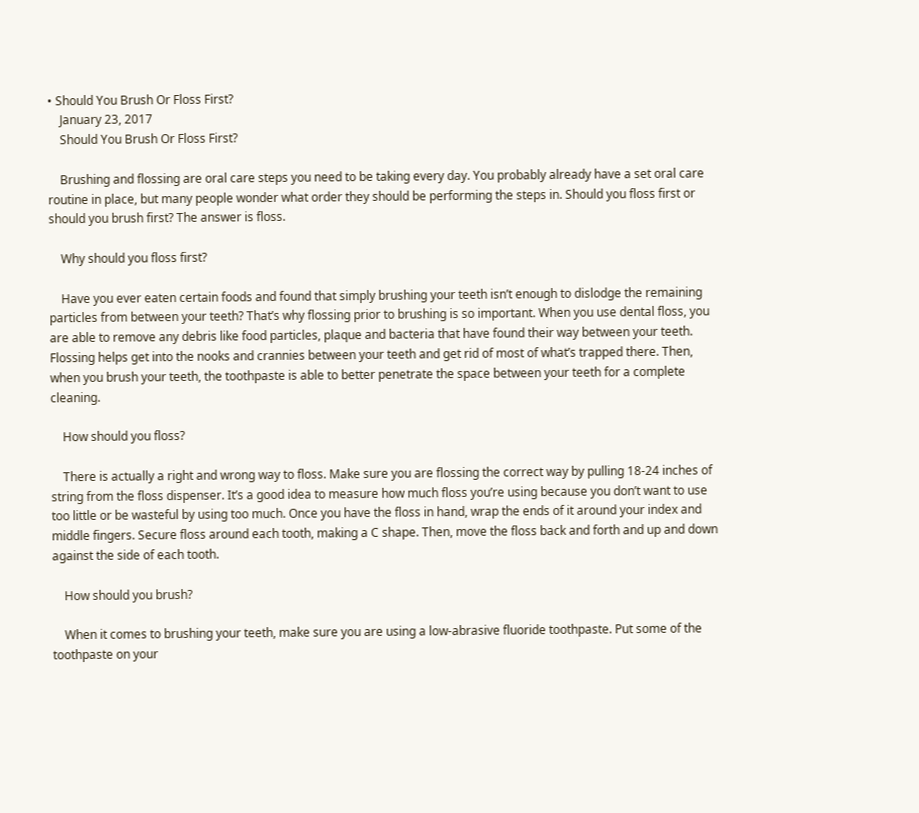• Should You Brush Or Floss First?
    January 23, 2017
    Should You Brush Or Floss First?

    Brushing and flossing are oral care steps you need to be taking every day. You probably already have a set oral care routine in place, but many people wonder what order they should be performing the steps in. Should you floss first or should you brush first? The answer is floss.

    Why should you floss first?

    Have you ever eaten certain foods and found that simply brushing your teeth isn’t enough to dislodge the remaining particles from between your teeth? That’s why flossing prior to brushing is so important. When you use dental floss, you are able to remove any debris like food particles, plaque and bacteria that have found their way between your teeth. Flossing helps get into the nooks and crannies between your teeth and get rid of most of what’s trapped there. Then, when you brush your teeth, the toothpaste is able to better penetrate the space between your teeth for a complete cleaning.

    How should you floss?

    There is actually a right and wrong way to floss. Make sure you are flossing the correct way by pulling 18-24 inches of string from the floss dispenser. It’s a good idea to measure how much floss you’re using because you don’t want to use too little or be wasteful by using too much. Once you have the floss in hand, wrap the ends of it around your index and middle fingers. Secure floss around each tooth, making a C shape. Then, move the floss back and forth and up and down against the side of each tooth.

    How should you brush?

    When it comes to brushing your teeth, make sure you are using a low-abrasive fluoride toothpaste. Put some of the toothpaste on your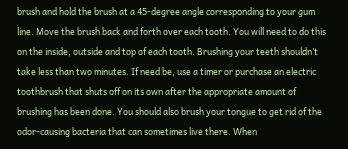brush and hold the brush at a 45-degree angle corresponding to your gum line. Move the brush back and forth over each tooth. You will need to do this on the inside, outside and top of each tooth. Brushing your teeth shouldn’t take less than two minutes. If need be, use a timer or purchase an electric toothbrush that shuts off on its own after the appropriate amount of brushing has been done. You should also brush your tongue to get rid of the odor-causing bacteria that can sometimes live there. When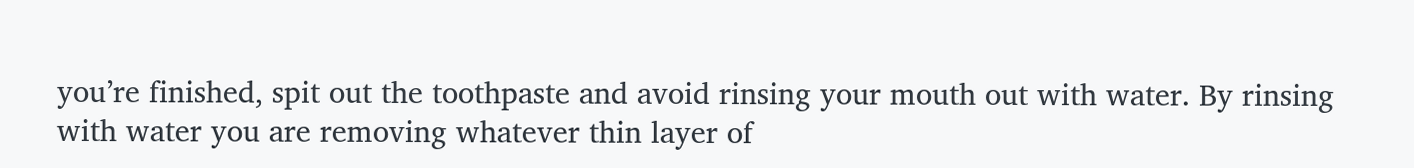you’re finished, spit out the toothpaste and avoid rinsing your mouth out with water. By rinsing with water you are removing whatever thin layer of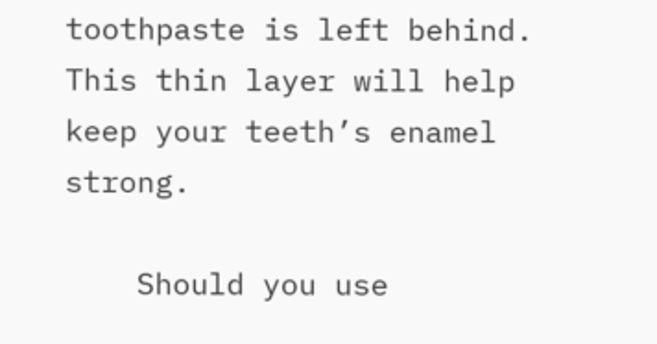toothpaste is left behind. This thin layer will help keep your teeth’s enamel strong.

    Should you use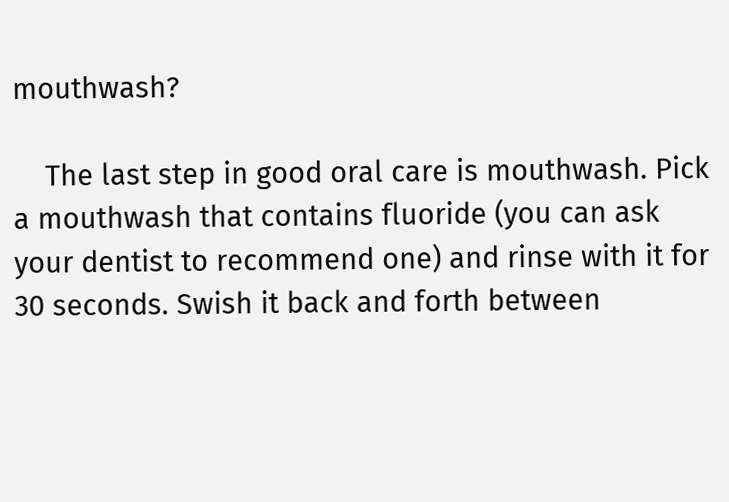mouthwash?

    The last step in good oral care is mouthwash. Pick a mouthwash that contains fluoride (you can ask your dentist to recommend one) and rinse with it for 30 seconds. Swish it back and forth between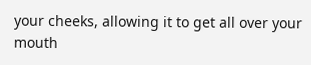your cheeks, allowing it to get all over your mouth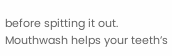before spitting it out. Mouthwash helps your teeth’s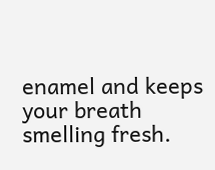enamel and keeps your breath smelling fresh.